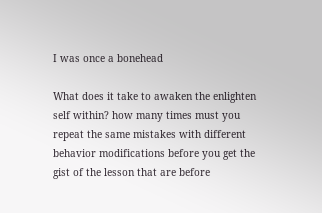I was once a bonehead

What does it take to awaken the enlighten self within? how many times must you repeat the same mistakes with different behavior modifications before you get the gist of the lesson that are before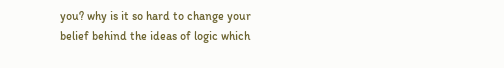you? why is it so hard to change your belief behind the ideas of logic which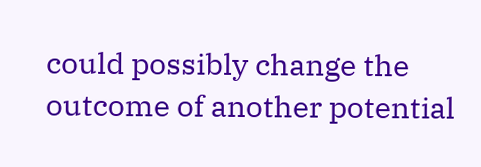could possibly change the outcome of another potential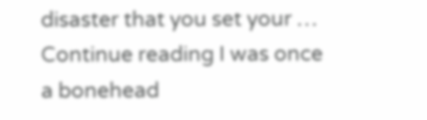disaster that you set your … Continue reading I was once a bonehead